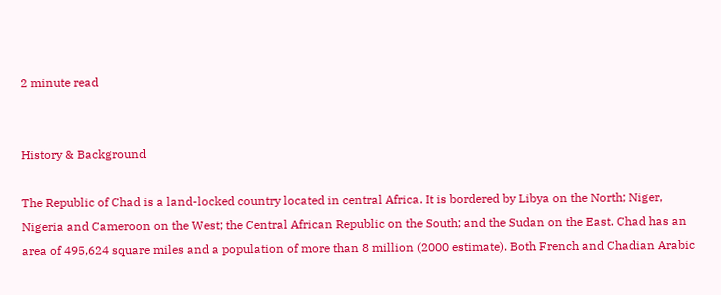2 minute read


History & Background

The Republic of Chad is a land-locked country located in central Africa. It is bordered by Libya on the North; Niger, Nigeria and Cameroon on the West; the Central African Republic on the South; and the Sudan on the East. Chad has an area of 495,624 square miles and a population of more than 8 million (2000 estimate). Both French and Chadian Arabic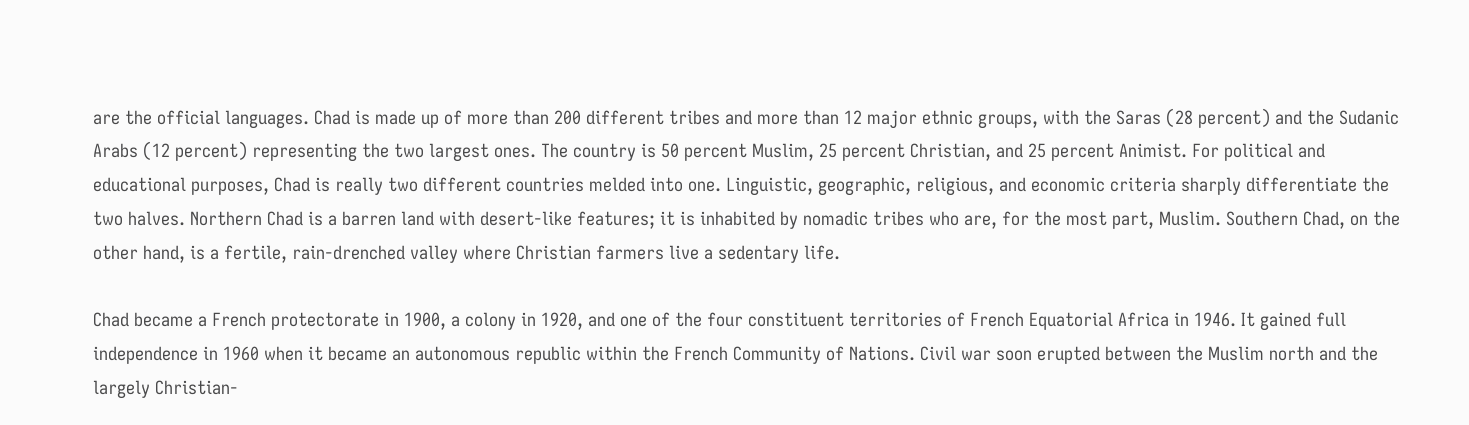are the official languages. Chad is made up of more than 200 different tribes and more than 12 major ethnic groups, with the Saras (28 percent) and the Sudanic Arabs (12 percent) representing the two largest ones. The country is 50 percent Muslim, 25 percent Christian, and 25 percent Animist. For political and educational purposes, Chad is really two different countries melded into one. Linguistic, geographic, religious, and economic criteria sharply differentiate the two halves. Northern Chad is a barren land with desert-like features; it is inhabited by nomadic tribes who are, for the most part, Muslim. Southern Chad, on the other hand, is a fertile, rain-drenched valley where Christian farmers live a sedentary life.

Chad became a French protectorate in 1900, a colony in 1920, and one of the four constituent territories of French Equatorial Africa in 1946. It gained full independence in 1960 when it became an autonomous republic within the French Community of Nations. Civil war soon erupted between the Muslim north and the largely Christian-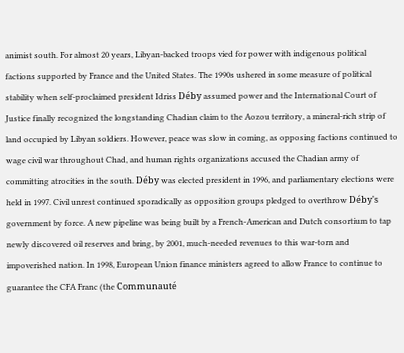animist south. For almost 20 years, Libyan-backed troops vied for power with indigenous political factions supported by France and the United States. The 1990s ushered in some measure of political stability when self-proclaimed president Idriss Déby assumed power and the International Court of Justice finally recognized the longstanding Chadian claim to the Aozou territory, a mineral-rich strip of land occupied by Libyan soldiers. However, peace was slow in coming, as opposing factions continued to wage civil war throughout Chad, and human rights organizations accused the Chadian army of committing atrocities in the south. Déby was elected president in 1996, and parliamentary elections were held in 1997. Civil unrest continued sporadically as opposition groups pledged to overthrow Déby's government by force. A new pipeline was being built by a French-American and Dutch consortium to tap newly discovered oil reserves and bring, by 2001, much-needed revenues to this war-torn and impoverished nation. In 1998, European Union finance ministers agreed to allow France to continue to guarantee the CFA Franc (the Communauté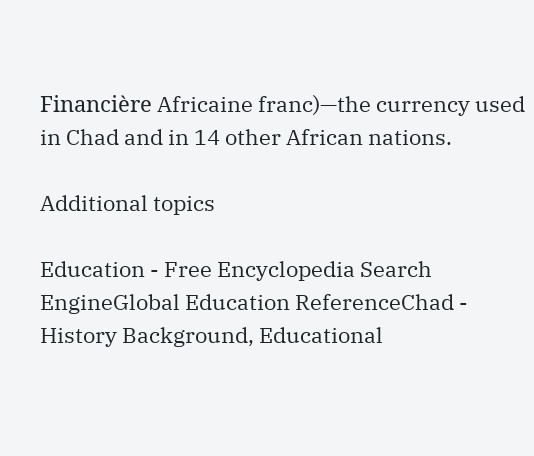Financière Africaine franc)—the currency used in Chad and in 14 other African nations.

Additional topics

Education - Free Encyclopedia Search EngineGlobal Education ReferenceChad - History Background, Educational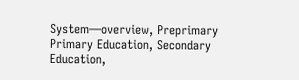System—overview, Preprimary Primary Education, Secondary Education,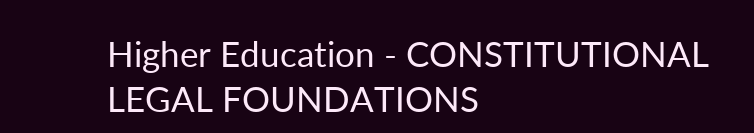Higher Education - CONSTITUTIONAL LEGAL FOUNDATIONS